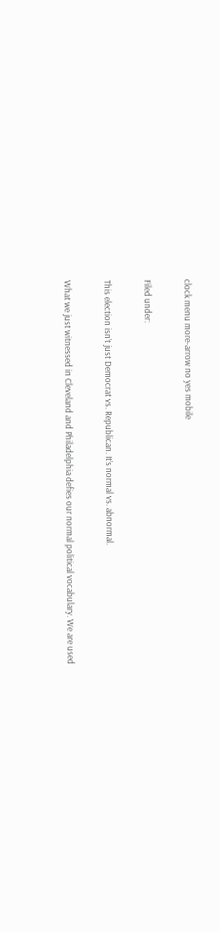clock menu more-arrow no yes mobile

Filed under:

This election isn’t just Democrat vs. Republican. It’s normal vs. abnormal.

What we just witnessed in Cleveland and Philadelphia defies our normal political vocabulary. We are used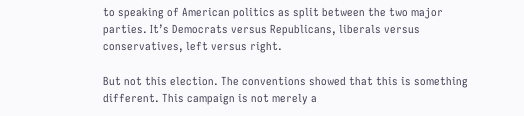to speaking of American politics as split between the two major parties. It’s Democrats versus Republicans, liberals versus conservatives, left versus right.

But not this election. The conventions showed that this is something different. This campaign is not merely a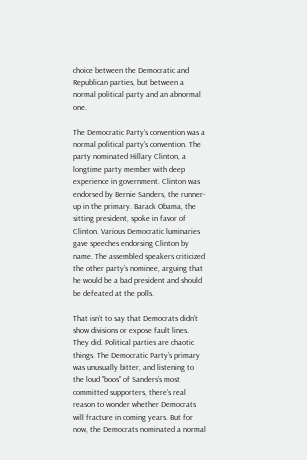choice between the Democratic and Republican parties, but between a normal political party and an abnormal one.

The Democratic Party’s convention was a normal political party’s convention. The party nominated Hillary Clinton, a longtime party member with deep experience in government. Clinton was endorsed by Bernie Sanders, the runner-up in the primary. Barack Obama, the sitting president, spoke in favor of Clinton. Various Democratic luminaries gave speeches endorsing Clinton by name. The assembled speakers criticized the other party’s nominee, arguing that he would be a bad president and should be defeated at the polls.

That isn’t to say that Democrats didn’t show divisions or expose fault lines. They did. Political parties are chaotic things. The Democratic Party’s primary was unusually bitter, and listening to the loud "boos" of Sanders’s most committed supporters, there’s real reason to wonder whether Democrats will fracture in coming years. But for now, the Democrats nominated a normal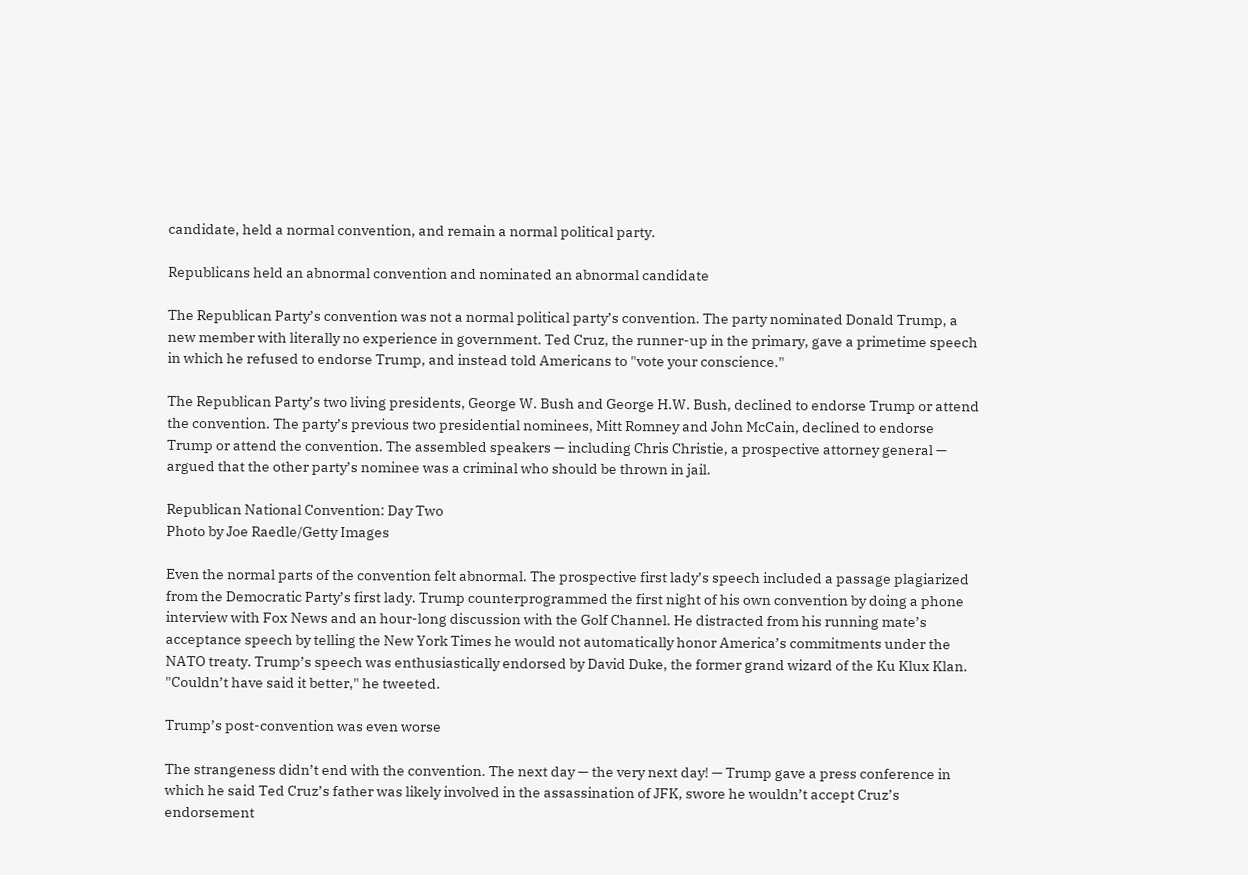candidate, held a normal convention, and remain a normal political party.

Republicans held an abnormal convention and nominated an abnormal candidate

The Republican Party’s convention was not a normal political party’s convention. The party nominated Donald Trump, a new member with literally no experience in government. Ted Cruz, the runner-up in the primary, gave a primetime speech in which he refused to endorse Trump, and instead told Americans to "vote your conscience."

The Republican Party’s two living presidents, George W. Bush and George H.W. Bush, declined to endorse Trump or attend the convention. The party’s previous two presidential nominees, Mitt Romney and John McCain, declined to endorse Trump or attend the convention. The assembled speakers — including Chris Christie, a prospective attorney general — argued that the other party’s nominee was a criminal who should be thrown in jail.

Republican National Convention: Day Two
Photo by Joe Raedle/Getty Images

Even the normal parts of the convention felt abnormal. The prospective first lady’s speech included a passage plagiarized from the Democratic Party’s first lady. Trump counterprogrammed the first night of his own convention by doing a phone interview with Fox News and an hour-long discussion with the Golf Channel. He distracted from his running mate’s acceptance speech by telling the New York Times he would not automatically honor America’s commitments under the NATO treaty. Trump’s speech was enthusiastically endorsed by David Duke, the former grand wizard of the Ku Klux Klan. "Couldn’t have said it better," he tweeted.

Trump’s post-convention was even worse

The strangeness didn’t end with the convention. The next day — the very next day! — Trump gave a press conference in which he said Ted Cruz’s father was likely involved in the assassination of JFK, swore he wouldn’t accept Cruz’s endorsement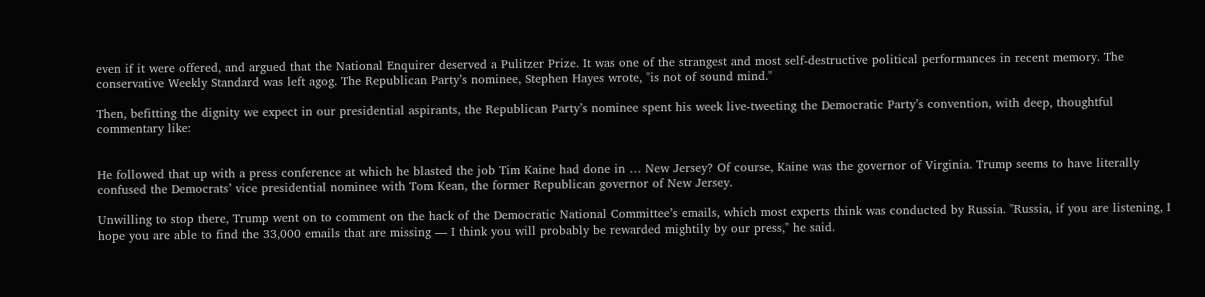even if it were offered, and argued that the National Enquirer deserved a Pulitzer Prize. It was one of the strangest and most self-destructive political performances in recent memory. The conservative Weekly Standard was left agog. The Republican Party’s nominee, Stephen Hayes wrote, "is not of sound mind."

Then, befitting the dignity we expect in our presidential aspirants, the Republican Party’s nominee spent his week live-tweeting the Democratic Party’s convention, with deep, thoughtful commentary like:


He followed that up with a press conference at which he blasted the job Tim Kaine had done in … New Jersey? Of course, Kaine was the governor of Virginia. Trump seems to have literally confused the Democrats’ vice presidential nominee with Tom Kean, the former Republican governor of New Jersey.

Unwilling to stop there, Trump went on to comment on the hack of the Democratic National Committee’s emails, which most experts think was conducted by Russia. "Russia, if you are listening, I hope you are able to find the 33,000 emails that are missing — I think you will probably be rewarded mightily by our press," he said.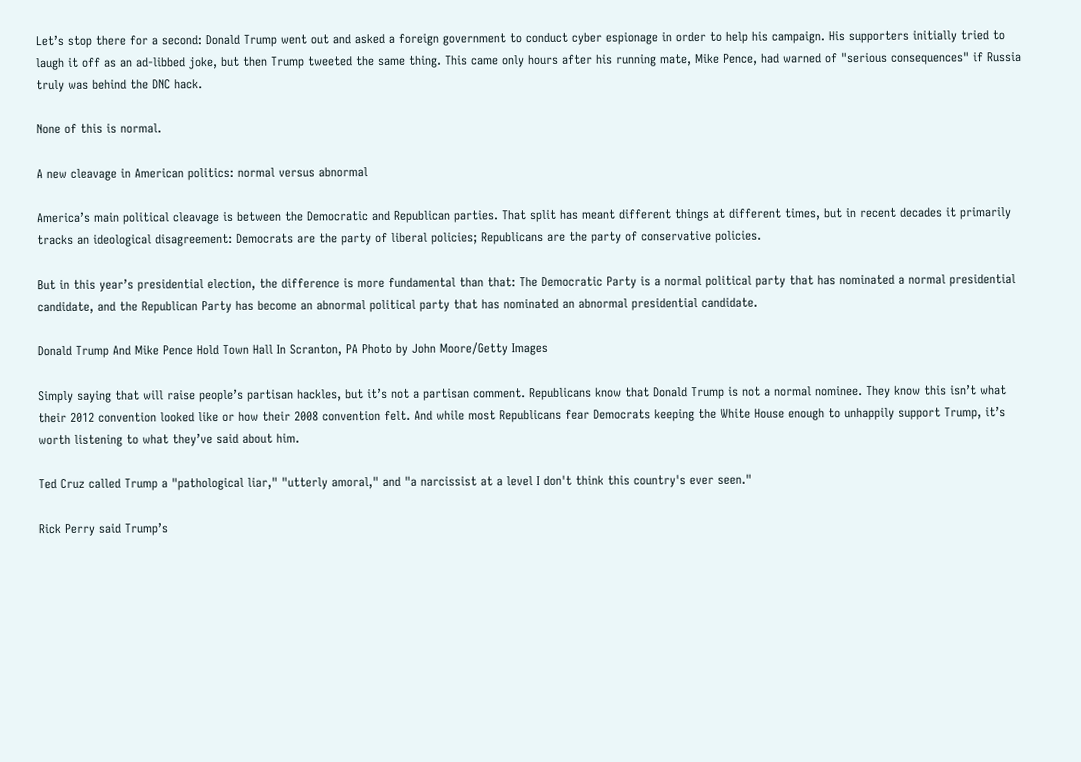Let’s stop there for a second: Donald Trump went out and asked a foreign government to conduct cyber espionage in order to help his campaign. His supporters initially tried to laugh it off as an ad-libbed joke, but then Trump tweeted the same thing. This came only hours after his running mate, Mike Pence, had warned of "serious consequences" if Russia truly was behind the DNC hack.

None of this is normal.

A new cleavage in American politics: normal versus abnormal

America’s main political cleavage is between the Democratic and Republican parties. That split has meant different things at different times, but in recent decades it primarily tracks an ideological disagreement: Democrats are the party of liberal policies; Republicans are the party of conservative policies.

But in this year’s presidential election, the difference is more fundamental than that: The Democratic Party is a normal political party that has nominated a normal presidential candidate, and the Republican Party has become an abnormal political party that has nominated an abnormal presidential candidate.

Donald Trump And Mike Pence Hold Town Hall In Scranton, PA Photo by John Moore/Getty Images

Simply saying that will raise people’s partisan hackles, but it’s not a partisan comment. Republicans know that Donald Trump is not a normal nominee. They know this isn’t what their 2012 convention looked like or how their 2008 convention felt. And while most Republicans fear Democrats keeping the White House enough to unhappily support Trump, it’s worth listening to what they’ve said about him.

Ted Cruz called Trump a "pathological liar," "utterly amoral," and "a narcissist at a level I don't think this country's ever seen."

Rick Perry said Trump’s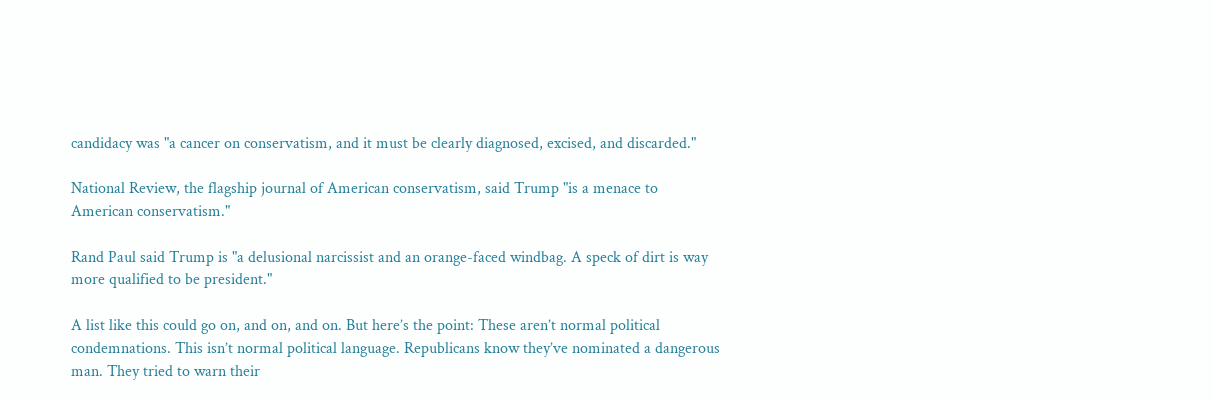candidacy was "a cancer on conservatism, and it must be clearly diagnosed, excised, and discarded."

National Review, the flagship journal of American conservatism, said Trump "is a menace to American conservatism."

Rand Paul said Trump is "a delusional narcissist and an orange-faced windbag. A speck of dirt is way more qualified to be president."

A list like this could go on, and on, and on. But here’s the point: These aren’t normal political condemnations. This isn’t normal political language. Republicans know they’ve nominated a dangerous man. They tried to warn their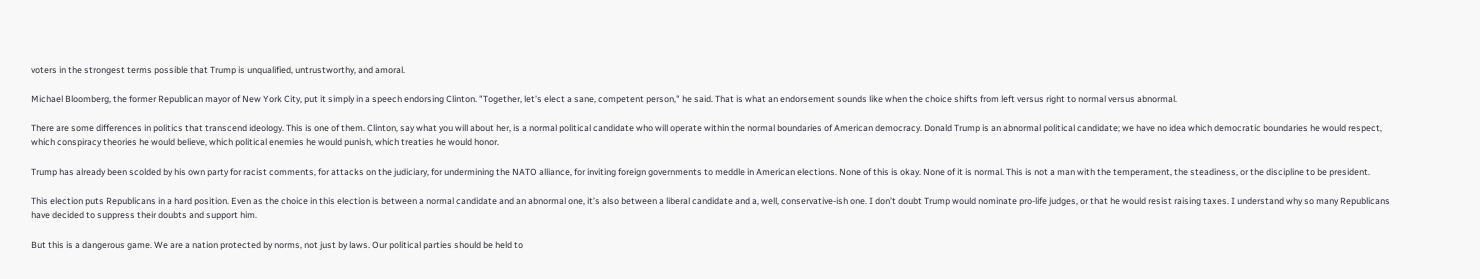voters in the strongest terms possible that Trump is unqualified, untrustworthy, and amoral.

Michael Bloomberg, the former Republican mayor of New York City, put it simply in a speech endorsing Clinton. "Together, let's elect a sane, competent person," he said. That is what an endorsement sounds like when the choice shifts from left versus right to normal versus abnormal.

There are some differences in politics that transcend ideology. This is one of them. Clinton, say what you will about her, is a normal political candidate who will operate within the normal boundaries of American democracy. Donald Trump is an abnormal political candidate; we have no idea which democratic boundaries he would respect, which conspiracy theories he would believe, which political enemies he would punish, which treaties he would honor.

Trump has already been scolded by his own party for racist comments, for attacks on the judiciary, for undermining the NATO alliance, for inviting foreign governments to meddle in American elections. None of this is okay. None of it is normal. This is not a man with the temperament, the steadiness, or the discipline to be president.

This election puts Republicans in a hard position. Even as the choice in this election is between a normal candidate and an abnormal one, it’s also between a liberal candidate and a, well, conservative-ish one. I don’t doubt Trump would nominate pro-life judges, or that he would resist raising taxes. I understand why so many Republicans have decided to suppress their doubts and support him.

But this is a dangerous game. We are a nation protected by norms, not just by laws. Our political parties should be held to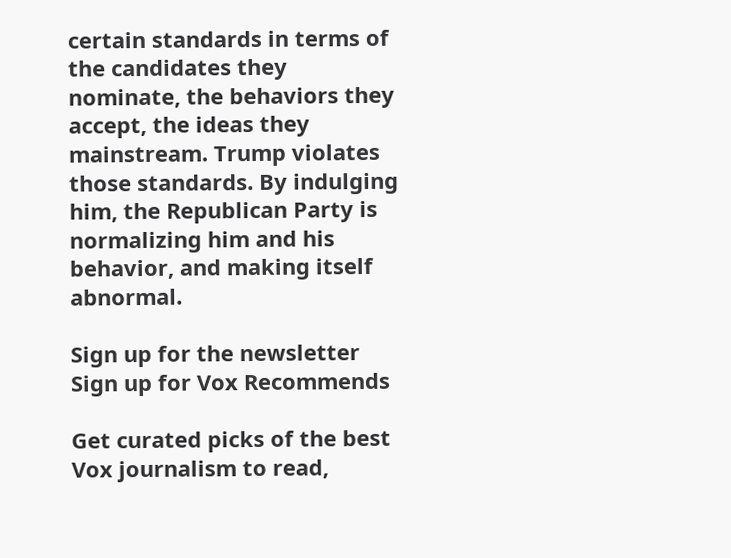certain standards in terms of the candidates they nominate, the behaviors they accept, the ideas they mainstream. Trump violates those standards. By indulging him, the Republican Party is normalizing him and his behavior, and making itself abnormal.

Sign up for the newsletter Sign up for Vox Recommends

Get curated picks of the best Vox journalism to read,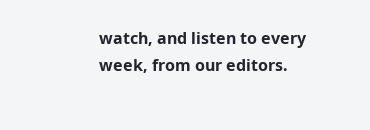watch, and listen to every week, from our editors.